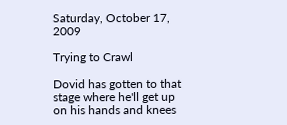Saturday, October 17, 2009

Trying to Crawl

Dovid has gotten to that stage where he'll get up on his hands and knees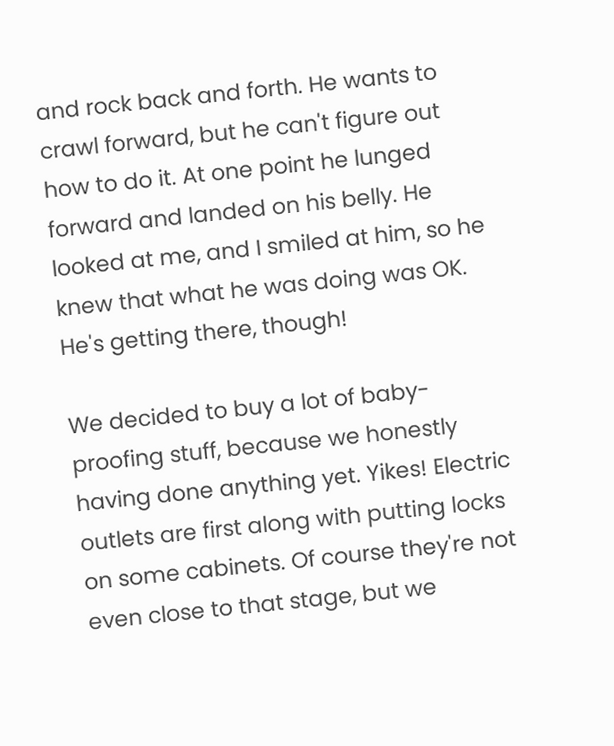and rock back and forth. He wants to crawl forward, but he can't figure out how to do it. At one point he lunged forward and landed on his belly. He looked at me, and I smiled at him, so he knew that what he was doing was OK. He's getting there, though!

We decided to buy a lot of baby-proofing stuff, because we honestly having done anything yet. Yikes! Electric outlets are first along with putting locks on some cabinets. Of course they're not even close to that stage, but we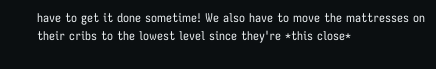have to get it done sometime! We also have to move the mattresses on their cribs to the lowest level since they're *this close*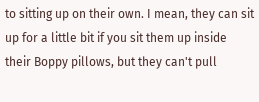to sitting up on their own. I mean, they can sit up for a little bit if you sit them up inside their Boppy pillows, but they can't pull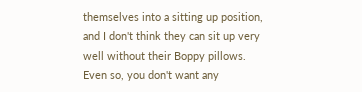themselves into a sitting up position, and I don't think they can sit up very well without their Boppy pillows. Even so, you don't want any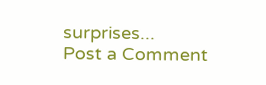surprises...
Post a Comment